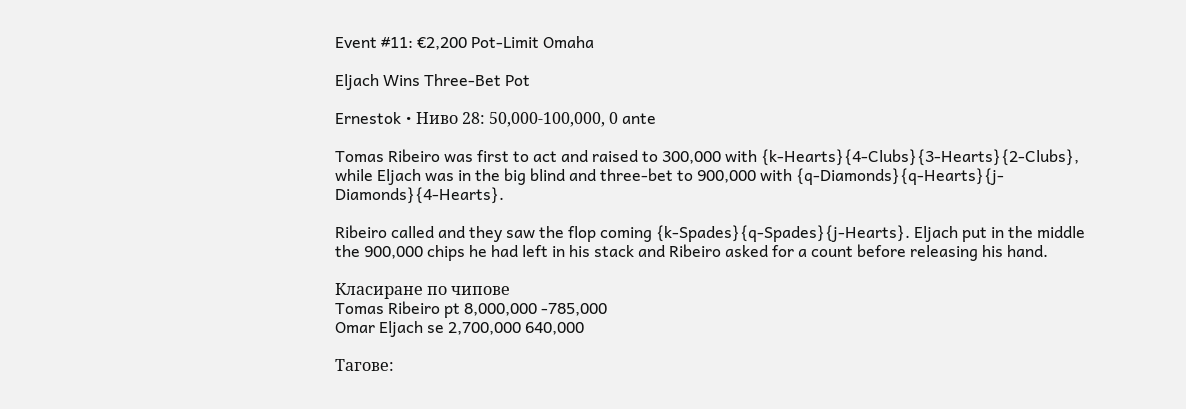Event #11: €2,200 Pot-Limit Omaha

Eljach Wins Three-Bet Pot

Ernestok • Ниво 28: 50,000-100,000, 0 ante

Tomas Ribeiro was first to act and raised to 300,000 with {k-Hearts}{4-Clubs}{3-Hearts}{2-Clubs}, while Eljach was in the big blind and three-bet to 900,000 with {q-Diamonds}{q-Hearts}{j-Diamonds}{4-Hearts}.

Ribeiro called and they saw the flop coming {k-Spades}{q-Spades}{j-Hearts}. Eljach put in the middle the 900,000 chips he had left in his stack and Ribeiro asked for a count before releasing his hand.

Класиране по чипове
Tomas Ribeiro pt 8,000,000 -785,000
Omar Eljach se 2,700,000 640,000

Тагове: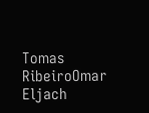Tomas RibeiroOmar Eljach